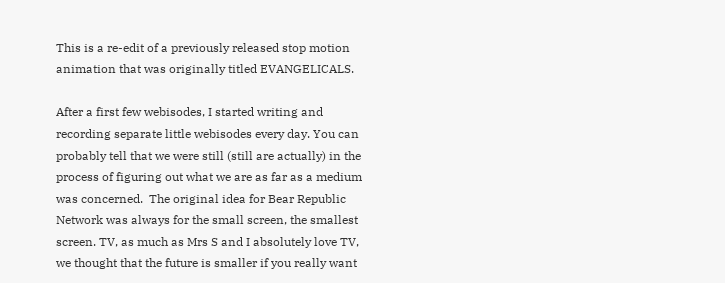This is a re-edit of a previously released stop motion animation that was originally titled EVANGELICALS.

After a first few webisodes, I started writing and recording separate little webisodes every day. You can probably tell that we were still (still are actually) in the process of figuring out what we are as far as a medium was concerned.  The original idea for Bear Republic Network was always for the small screen, the smallest screen. TV, as much as Mrs S and I absolutely love TV, we thought that the future is smaller if you really want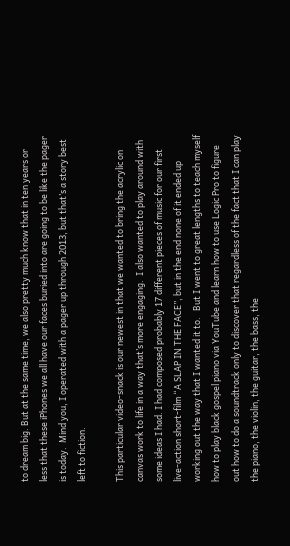to dream big. But at the same time, we also pretty much know that in ten years or less that these iPhones we all have our faces buried into are going to be like the pager is today.  Mind you, I operated with a pager up through 2013, but that’s a story best left to fiction.

This particular video-snack is our newest in that we wanted to bring the acrylic on canvas work to life in a way that’s more engaging.  I also wanted to play around with some ideas I had. I had composed probably 17 different pieces of music for our first live-action short-film “A SLAP IN THE FACE”, but in the end none of it ended up working out the way that I wanted it to.   But I went to great lengths to teach myself how to play black gospel piano via YouTube and learn how to use Logic Pro to figure out how to do a soundtrack only to discover that regardless of the fact that I can play the piano, the violin, the guitar, the bass, the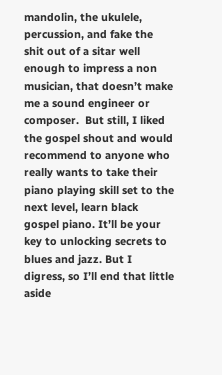mandolin, the ukulele, percussion, and fake the shit out of a sitar well enough to impress a non musician, that doesn’t make me a sound engineer or composer.  But still, I liked the gospel shout and would recommend to anyone who really wants to take their piano playing skill set to the next level, learn black gospel piano. It’ll be your key to unlocking secrets to blues and jazz. But I digress, so I’ll end that little aside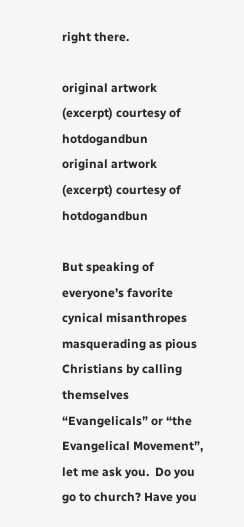right there.

original artwork (excerpt) courtesy of hotdogandbun
original artwork (excerpt) courtesy of hotdogandbun

But speaking of everyone’s favorite cynical misanthropes masquerading as pious Christians by calling themselves “Evangelicals” or “the Evangelical Movement”, let me ask you.  Do you go to church? Have you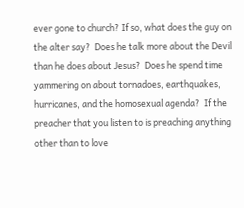ever gone to church? If so, what does the guy on the alter say?  Does he talk more about the Devil than he does about Jesus?  Does he spend time yammering on about tornadoes, earthquakes, hurricanes, and the homosexual agenda?  If the preacher that you listen to is preaching anything other than to love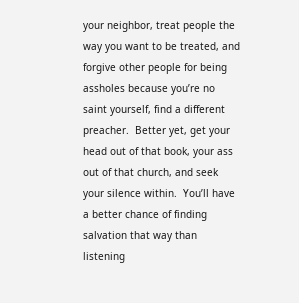your neighbor, treat people the way you want to be treated, and forgive other people for being assholes because you’re no saint yourself, find a different preacher.  Better yet, get your head out of that book, your ass out of that church, and seek your silence within.  You’ll have a better chance of finding salvation that way than listening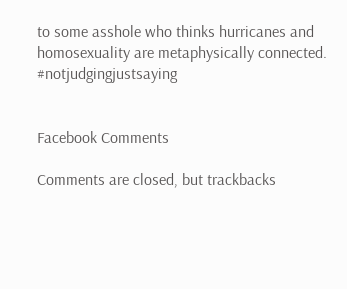to some asshole who thinks hurricanes and homosexuality are metaphysically connected.  #notjudgingjustsaying


Facebook Comments

Comments are closed, but trackbacks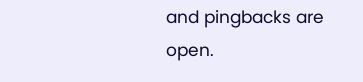and pingbacks are open.